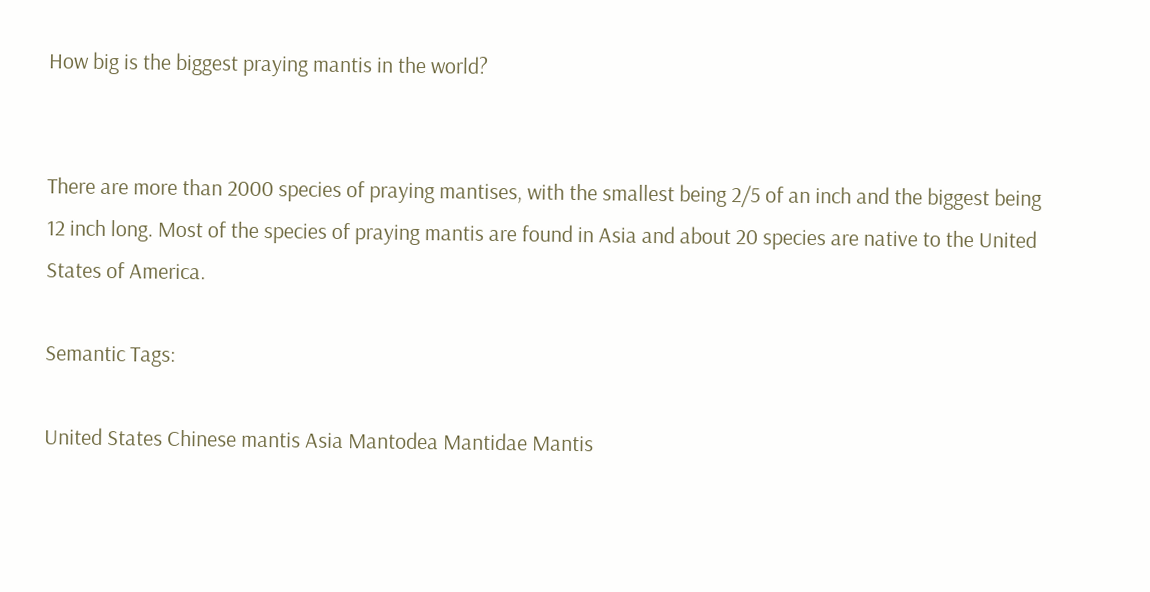How big is the biggest praying mantis in the world?


There are more than 2000 species of praying mantises, with the smallest being 2/5 of an inch and the biggest being 12 inch long. Most of the species of praying mantis are found in Asia and about 20 species are native to the United States of America.

Semantic Tags:

United States Chinese mantis Asia Mantodea Mantidae Mantis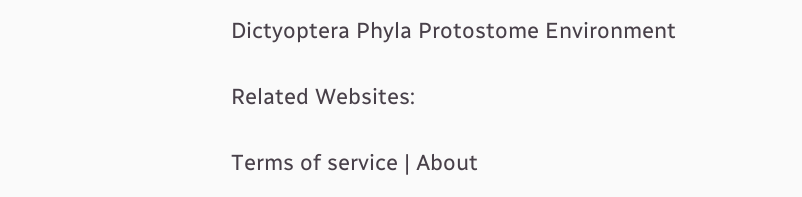Dictyoptera Phyla Protostome Environment

Related Websites:

Terms of service | About